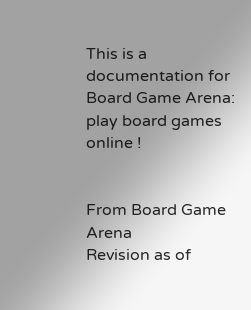This is a documentation for Board Game Arena: play board games online !


From Board Game Arena
Revision as of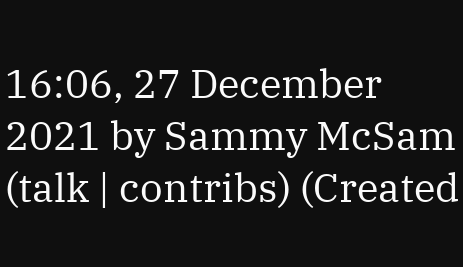16:06, 27 December 2021 by Sammy McSam (talk | contribs) (Created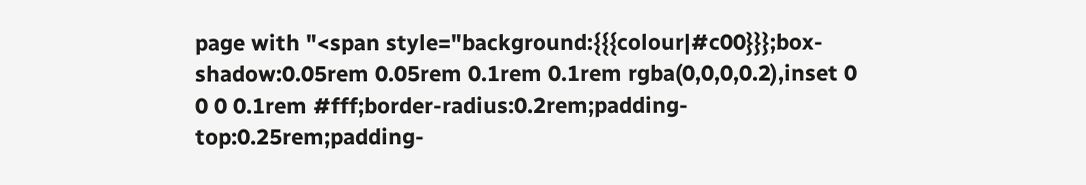page with "<span style="background:{{{colour|#c00}}};box-shadow:0.05rem 0.05rem 0.1rem 0.1rem rgba(0,0,0,0.2),inset 0 0 0 0.1rem #fff;border-radius:0.2rem;padding-top:0.25rem;padding-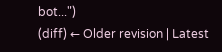bot...")
(diff) ← Older revision | Latest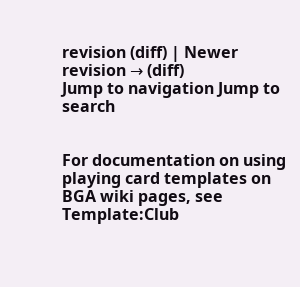revision (diff) | Newer revision → (diff)
Jump to navigation Jump to search


For documentation on using playing card templates on BGA wiki pages, see Template:Club